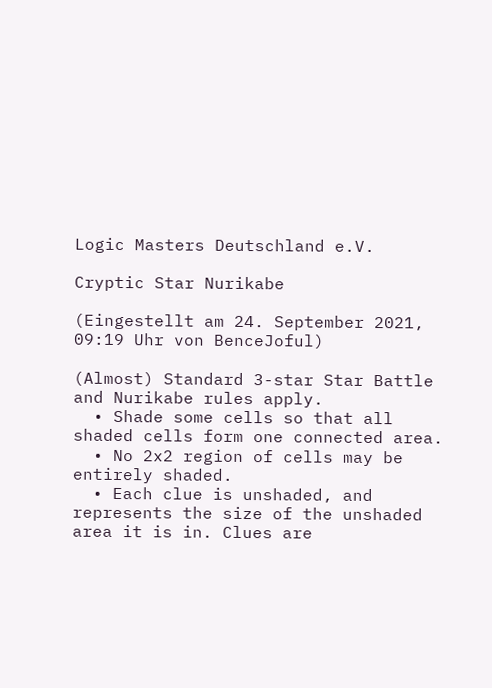Logic Masters Deutschland e.V.

Cryptic Star Nurikabe

(Eingestellt am 24. September 2021, 09:19 Uhr von BenceJoful)

(Almost) Standard 3-star Star Battle and Nurikabe rules apply.
  • Shade some cells so that all shaded cells form one connected area.
  • No 2x2 region of cells may be entirely shaded.
  • Each clue is unshaded, and represents the size of the unshaded area it is in. Clues are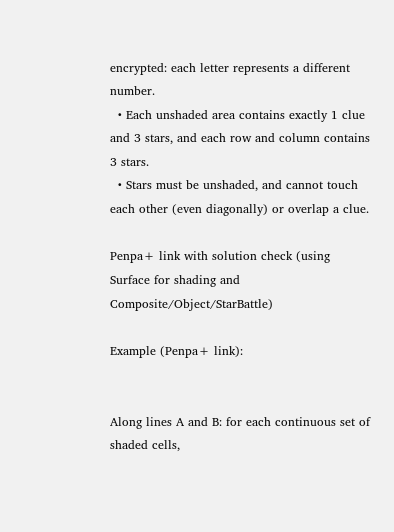encrypted: each letter represents a different number.
  • Each unshaded area contains exactly 1 clue and 3 stars, and each row and column contains 3 stars.
  • Stars must be unshaded, and cannot touch each other (even diagonally) or overlap a clue.

Penpa+ link with solution check (using Surface for shading and Composite/Object/StarBattle)

Example (Penpa+ link):


Along lines A and B: for each continuous set of shaded cells,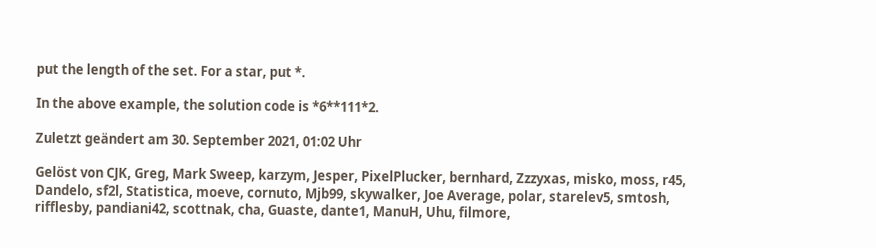put the length of the set. For a star, put *.

In the above example, the solution code is *6**111*2.

Zuletzt geändert am 30. September 2021, 01:02 Uhr

Gelöst von CJK, Greg, Mark Sweep, karzym, Jesper, PixelPlucker, bernhard, Zzzyxas, misko, moss, r45, Dandelo, sf2l, Statistica, moeve, cornuto, Mjb99, skywalker, Joe Average, polar, starelev5, smtosh, rifflesby, pandiani42, scottnak, cha, Guaste, dante1, ManuH, Uhu, filmore,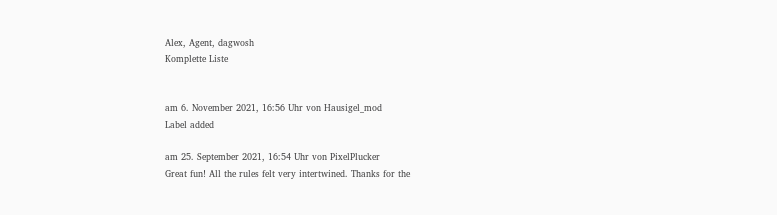Alex, Agent, dagwosh
Komplette Liste


am 6. November 2021, 16:56 Uhr von Hausigel_mod
Label added

am 25. September 2021, 16:54 Uhr von PixelPlucker
Great fun! All the rules felt very intertwined. Thanks for the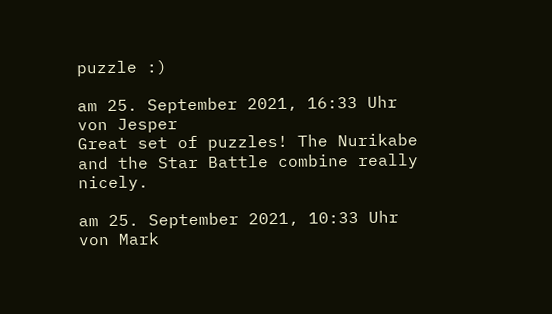puzzle :)

am 25. September 2021, 16:33 Uhr von Jesper
Great set of puzzles! The Nurikabe and the Star Battle combine really nicely.

am 25. September 2021, 10:33 Uhr von Mark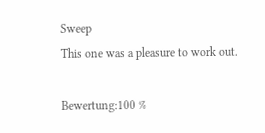Sweep
This one was a pleasure to work out.

Bewertung:100 %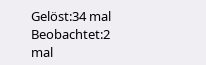Gelöst:34 mal
Beobachtet:2 mal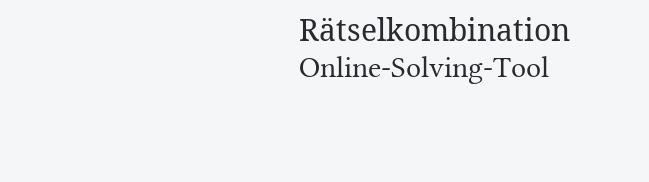Rätselkombination Online-Solving-Tool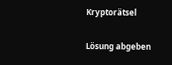Kryptorätsel

Lösung abgeben